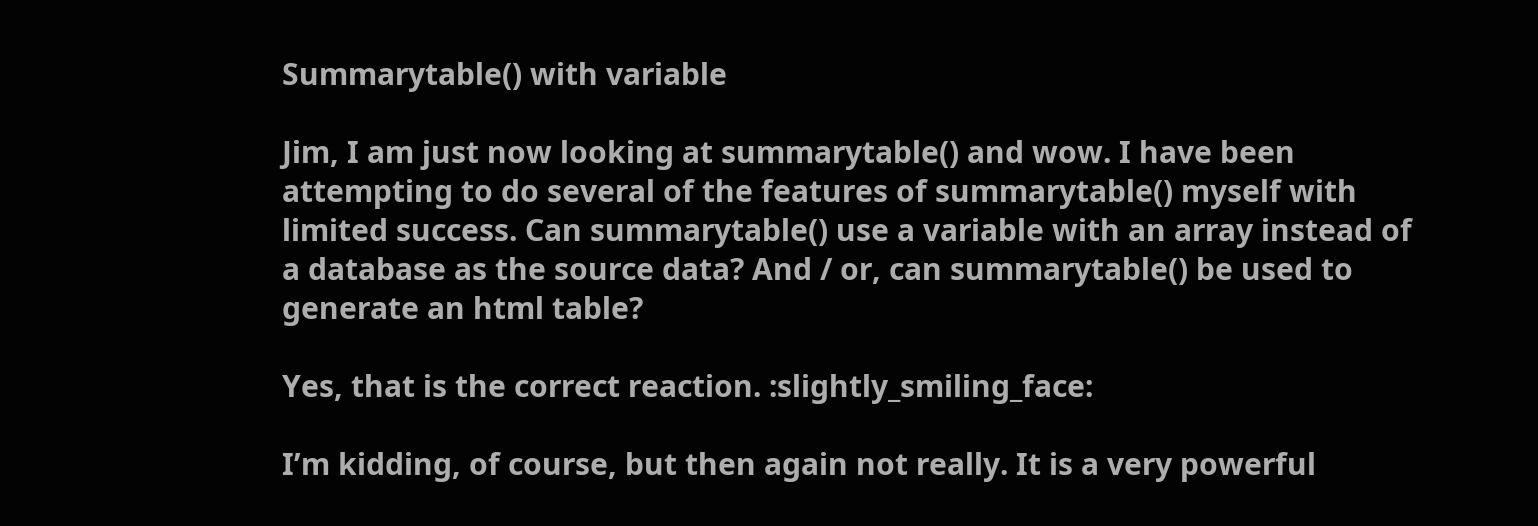Summarytable() with variable

Jim, I am just now looking at summarytable() and wow. I have been attempting to do several of the features of summarytable() myself with limited success. Can summarytable() use a variable with an array instead of a database as the source data? And / or, can summarytable() be used to generate an html table?

Yes, that is the correct reaction. :slightly_smiling_face:

I’m kidding, of course, but then again not really. It is a very powerful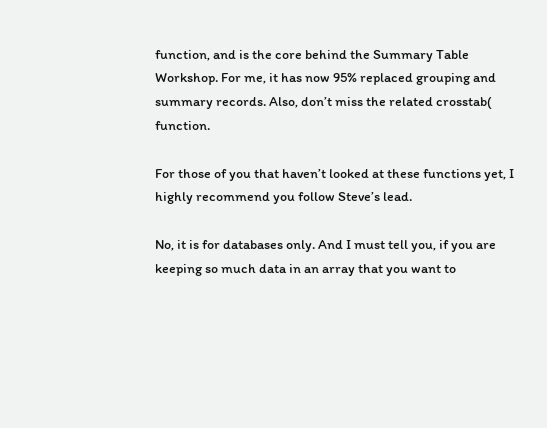function, and is the core behind the Summary Table Workshop. For me, it has now 95% replaced grouping and summary records. Also, don’t miss the related crosstab( function.

For those of you that haven’t looked at these functions yet, I highly recommend you follow Steve’s lead.

No, it is for databases only. And I must tell you, if you are keeping so much data in an array that you want to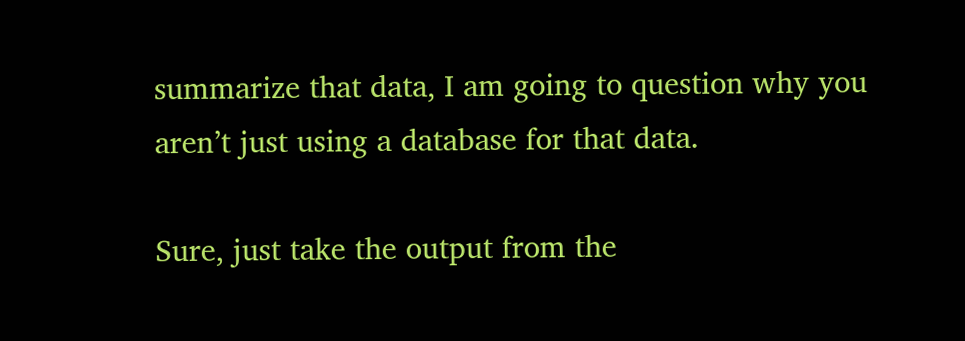summarize that data, I am going to question why you aren’t just using a database for that data.

Sure, just take the output from the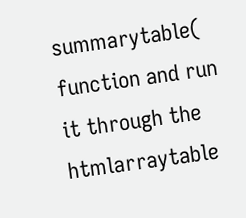summarytable( function and run it through the htmlarraytable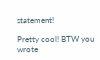statement!

Pretty cool! BTW you wrote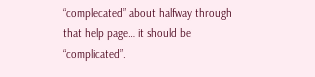“complecated” about halfway through that help page… it should be “complicated”.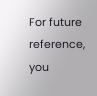For future reference, you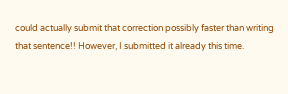could actually submit that correction possibly faster than writing that sentence!! However, I submitted it already this time.